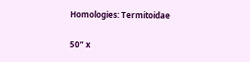Homologies: Termitoidae

50” x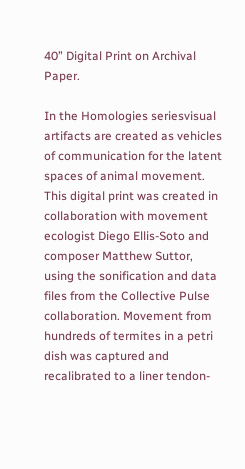40” Digital Print on Archival Paper.

In the Homologies seriesvisual artifacts are created as vehicles of communication for the latent spaces of animal movement.  This digital print was created in collaboration with movement ecologist Diego Ellis-Soto and composer Matthew Suttor, using the sonification and data files from the Collective Pulse collaboration. Movement from hundreds of termites in a petri dish was captured and recalibrated to a liner tendon-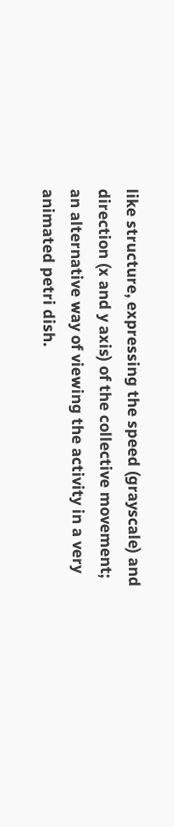like structure, expressing the speed (grayscale) and direction (x and y axis) of the collective movement; an alternative way of viewing the activity in a very animated petri dish.